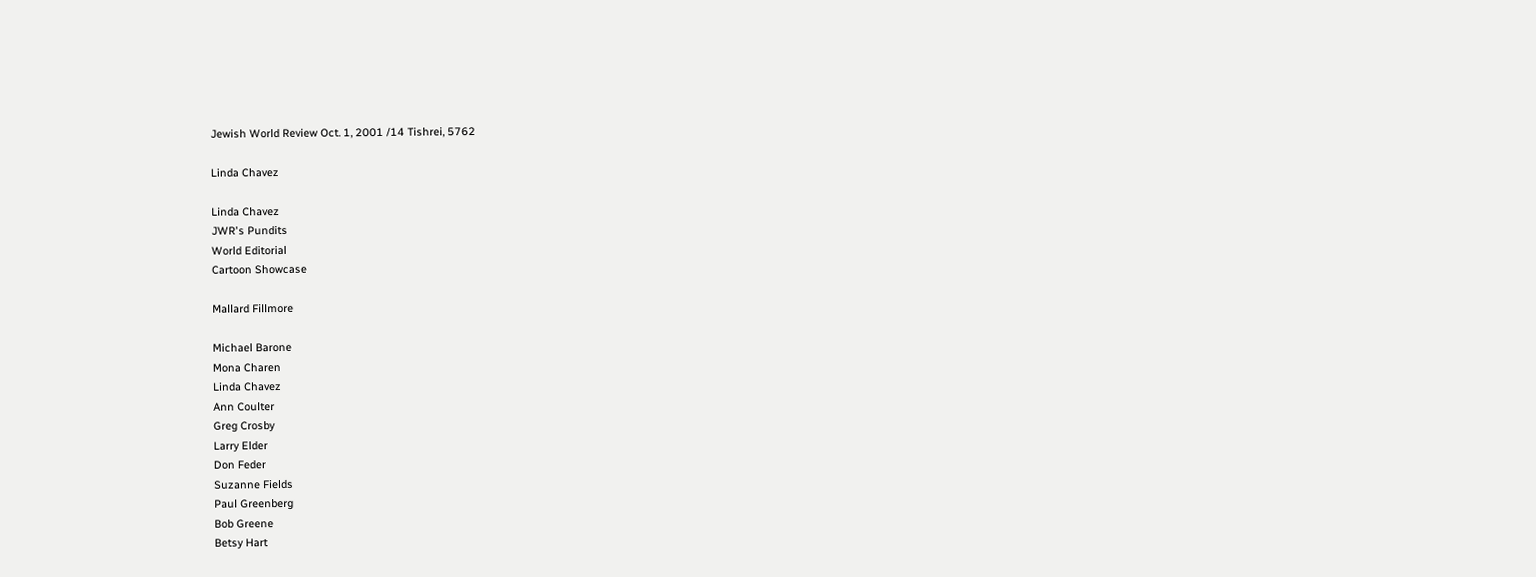Jewish World Review Oct. 1, 2001 /14 Tishrei, 5762

Linda Chavez

Linda Chavez
JWR's Pundits
World Editorial
Cartoon Showcase

Mallard Fillmore

Michael Barone
Mona Charen
Linda Chavez
Ann Coulter
Greg Crosby
Larry Elder
Don Feder
Suzanne Fields
Paul Greenberg
Bob Greene
Betsy Hart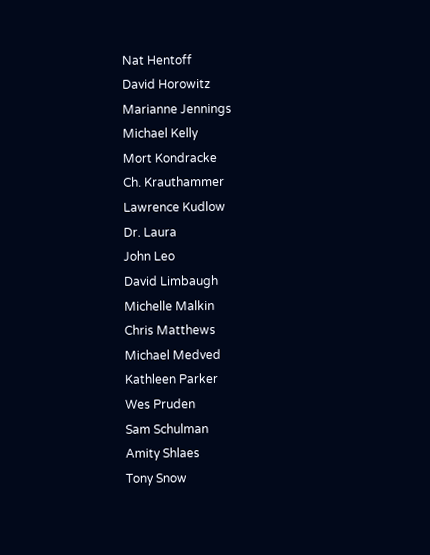Nat Hentoff
David Horowitz
Marianne Jennings
Michael Kelly
Mort Kondracke
Ch. Krauthammer
Lawrence Kudlow
Dr. Laura
John Leo
David Limbaugh
Michelle Malkin
Chris Matthews
Michael Medved
Kathleen Parker
Wes Pruden
Sam Schulman
Amity Shlaes
Tony Snow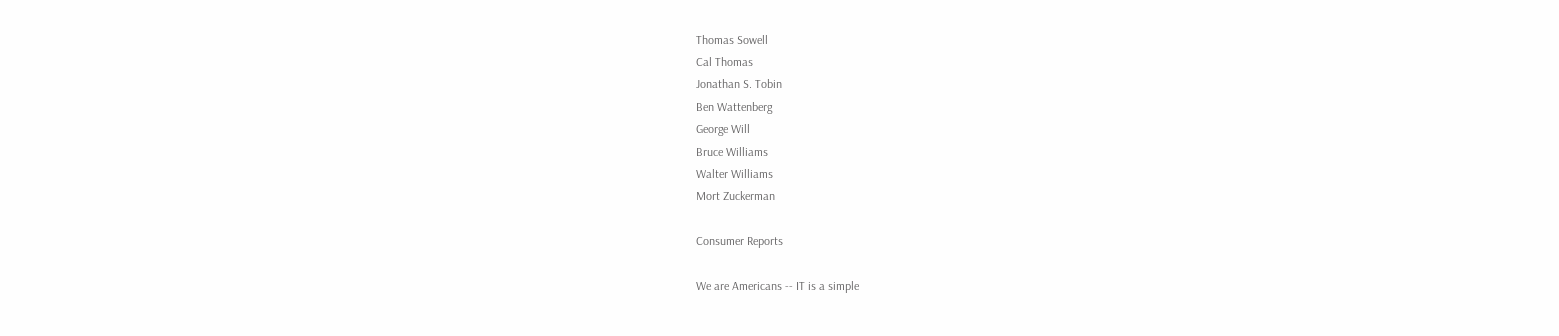Thomas Sowell
Cal Thomas
Jonathan S. Tobin
Ben Wattenberg
George Will
Bruce Williams
Walter Williams
Mort Zuckerman

Consumer Reports

We are Americans -- IT is a simple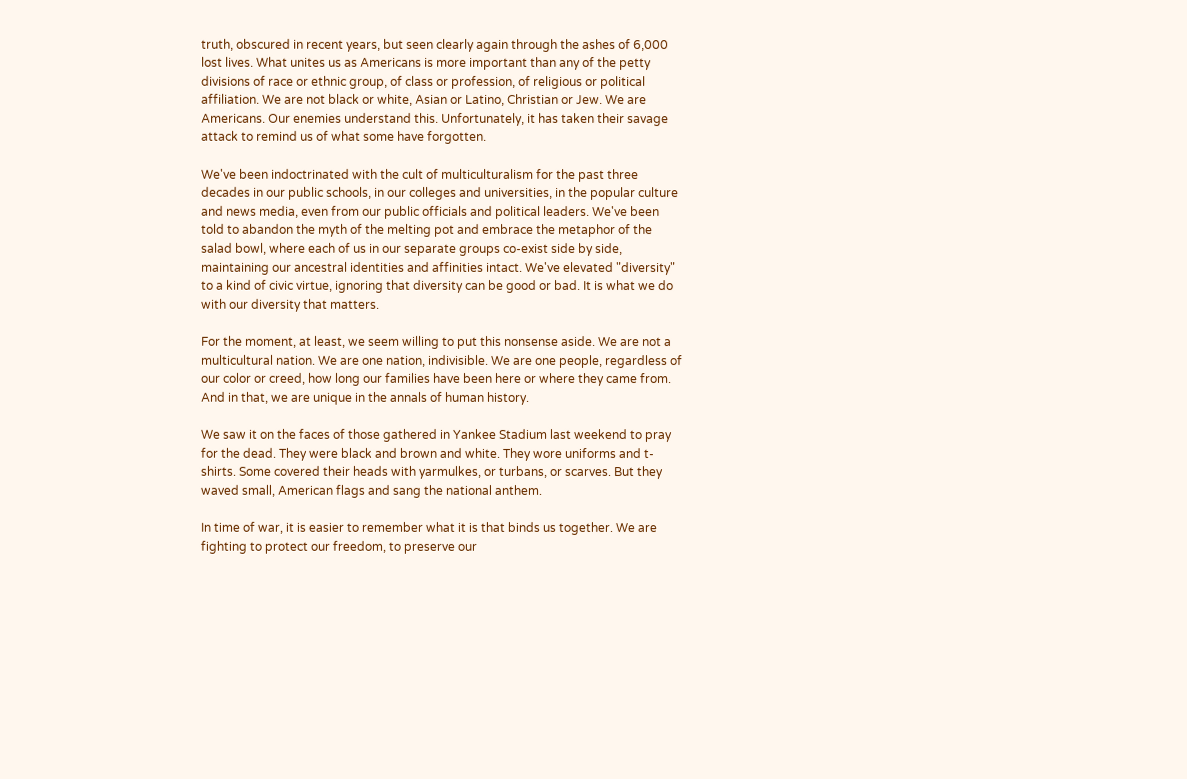truth, obscured in recent years, but seen clearly again through the ashes of 6,000 lost lives. What unites us as Americans is more important than any of the petty divisions of race or ethnic group, of class or profession, of religious or political affiliation. We are not black or white, Asian or Latino, Christian or Jew. We are Americans. Our enemies understand this. Unfortunately, it has taken their savage attack to remind us of what some have forgotten.

We've been indoctrinated with the cult of multiculturalism for the past three decades in our public schools, in our colleges and universities, in the popular culture and news media, even from our public officials and political leaders. We've been told to abandon the myth of the melting pot and embrace the metaphor of the salad bowl, where each of us in our separate groups co-exist side by side, maintaining our ancestral identities and affinities intact. We've elevated "diversity" to a kind of civic virtue, ignoring that diversity can be good or bad. It is what we do with our diversity that matters.

For the moment, at least, we seem willing to put this nonsense aside. We are not a multicultural nation. We are one nation, indivisible. We are one people, regardless of our color or creed, how long our families have been here or where they came from. And in that, we are unique in the annals of human history.

We saw it on the faces of those gathered in Yankee Stadium last weekend to pray for the dead. They were black and brown and white. They wore uniforms and t-shirts. Some covered their heads with yarmulkes, or turbans, or scarves. But they waved small, American flags and sang the national anthem.

In time of war, it is easier to remember what it is that binds us together. We are fighting to protect our freedom, to preserve our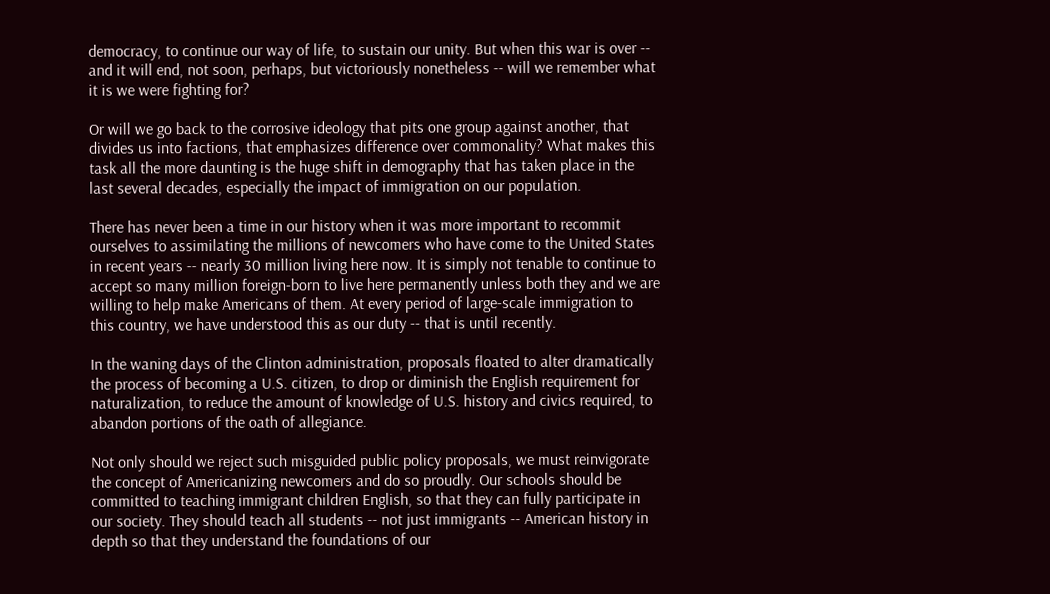democracy, to continue our way of life, to sustain our unity. But when this war is over -- and it will end, not soon, perhaps, but victoriously nonetheless -- will we remember what it is we were fighting for?

Or will we go back to the corrosive ideology that pits one group against another, that divides us into factions, that emphasizes difference over commonality? What makes this task all the more daunting is the huge shift in demography that has taken place in the last several decades, especially the impact of immigration on our population.

There has never been a time in our history when it was more important to recommit ourselves to assimilating the millions of newcomers who have come to the United States in recent years -- nearly 30 million living here now. It is simply not tenable to continue to accept so many million foreign-born to live here permanently unless both they and we are willing to help make Americans of them. At every period of large-scale immigration to this country, we have understood this as our duty -- that is until recently.

In the waning days of the Clinton administration, proposals floated to alter dramatically the process of becoming a U.S. citizen, to drop or diminish the English requirement for naturalization, to reduce the amount of knowledge of U.S. history and civics required, to abandon portions of the oath of allegiance.

Not only should we reject such misguided public policy proposals, we must reinvigorate the concept of Americanizing newcomers and do so proudly. Our schools should be committed to teaching immigrant children English, so that they can fully participate in our society. They should teach all students -- not just immigrants -- American history in depth so that they understand the foundations of our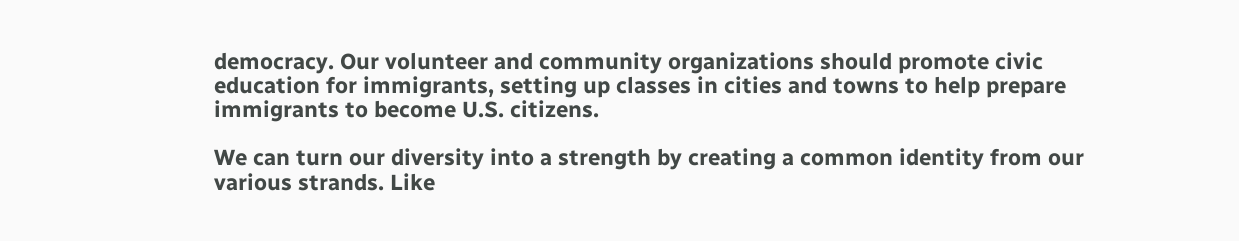democracy. Our volunteer and community organizations should promote civic education for immigrants, setting up classes in cities and towns to help prepare immigrants to become U.S. citizens.

We can turn our diversity into a strength by creating a common identity from our various strands. Like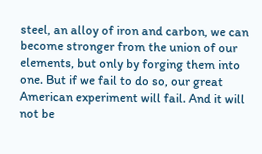steel, an alloy of iron and carbon, we can become stronger from the union of our elements, but only by forging them into one. But if we fail to do so, our great American experiment will fail. And it will not be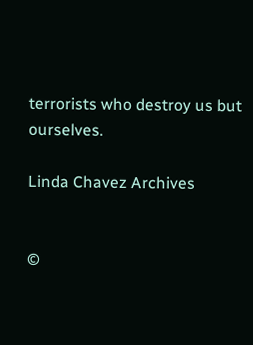terrorists who destroy us but ourselves.

Linda Chavez Archives


©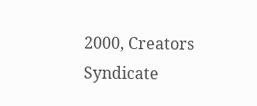2000, Creators Syndicate